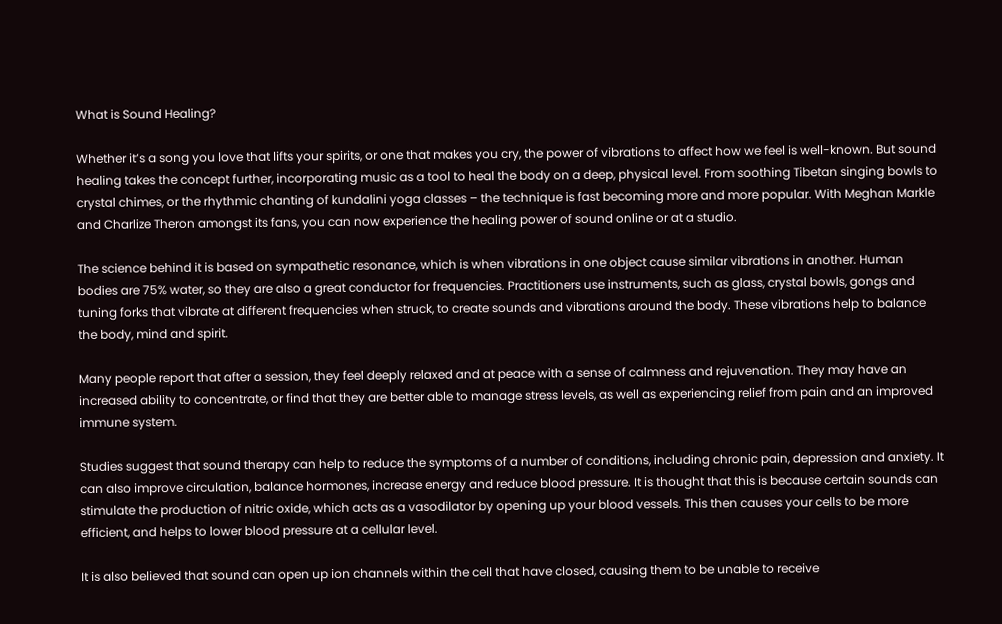What is Sound Healing?

Whether it’s a song you love that lifts your spirits, or one that makes you cry, the power of vibrations to affect how we feel is well-known. But sound healing takes the concept further, incorporating music as a tool to heal the body on a deep, physical level. From soothing Tibetan singing bowls to crystal chimes, or the rhythmic chanting of kundalini yoga classes – the technique is fast becoming more and more popular. With Meghan Markle and Charlize Theron amongst its fans, you can now experience the healing power of sound online or at a studio.

The science behind it is based on sympathetic resonance, which is when vibrations in one object cause similar vibrations in another. Human bodies are 75% water, so they are also a great conductor for frequencies. Practitioners use instruments, such as glass, crystal bowls, gongs and tuning forks that vibrate at different frequencies when struck, to create sounds and vibrations around the body. These vibrations help to balance the body, mind and spirit.

Many people report that after a session, they feel deeply relaxed and at peace with a sense of calmness and rejuvenation. They may have an increased ability to concentrate, or find that they are better able to manage stress levels, as well as experiencing relief from pain and an improved immune system.

Studies suggest that sound therapy can help to reduce the symptoms of a number of conditions, including chronic pain, depression and anxiety. It can also improve circulation, balance hormones, increase energy and reduce blood pressure. It is thought that this is because certain sounds can stimulate the production of nitric oxide, which acts as a vasodilator by opening up your blood vessels. This then causes your cells to be more efficient, and helps to lower blood pressure at a cellular level.

It is also believed that sound can open up ion channels within the cell that have closed, causing them to be unable to receive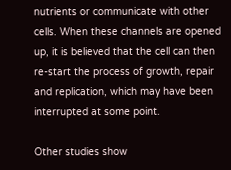nutrients or communicate with other cells. When these channels are opened up, it is believed that the cell can then re-start the process of growth, repair and replication, which may have been interrupted at some point.

Other studies show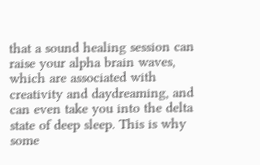that a sound healing session can raise your alpha brain waves, which are associated with creativity and daydreaming, and can even take you into the delta state of deep sleep. This is why some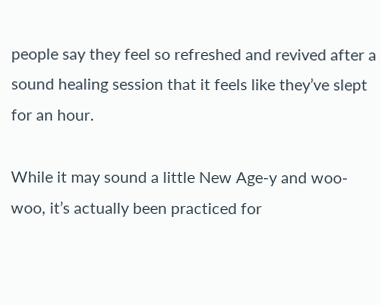people say they feel so refreshed and revived after a sound healing session that it feels like they’ve slept for an hour.

While it may sound a little New Age-y and woo-woo, it’s actually been practiced for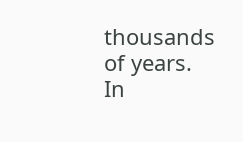thousands of years. In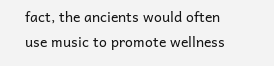fact, the ancients would often use music to promote wellness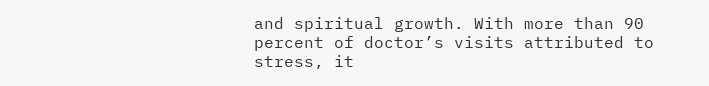and spiritual growth. With more than 90 percent of doctor’s visits attributed to stress, it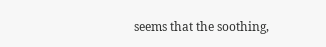seems that the soothing,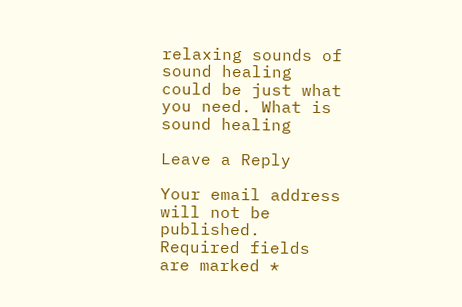relaxing sounds of sound healing could be just what you need. What is sound healing

Leave a Reply

Your email address will not be published. Required fields are marked *